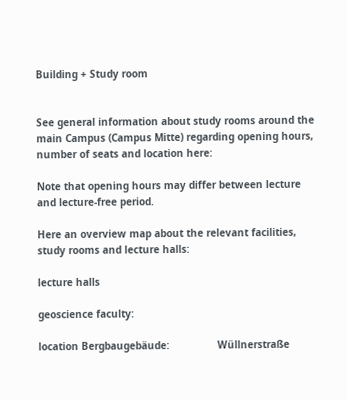Building + Study room


See general information about study rooms around the main Campus (Campus Mitte) regarding opening hours, number of seats and location here:

Note that opening hours may differ between lecture and lecture-free period.

Here an overview map about the relevant facilities, study rooms and lecture halls:

lecture halls

geoscience faculty:

location Bergbaugebäude:                Wüllnerstraße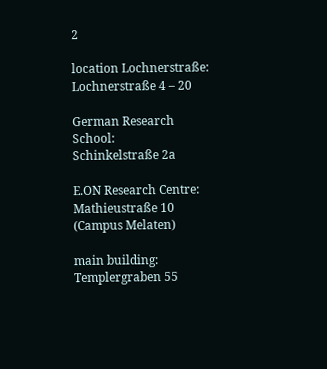2

location Lochnerstraße:                    Lochnerstraße 4 – 20

German Research School:               Schinkelstraße 2a

E.ON Research Centre:                    Mathieustraße 10 (Campus Melaten)

main building:                                   Templergraben 55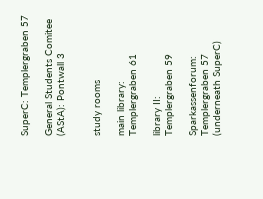SuperC: Templergraben 57

General Students Comitee (AStA): Pontwall 3


study rooms

main library:                                      Templergraben 61

library II:                                           Templergraben 59

Sparkassenforum:                              Templergraben 57 (underneath SuperC)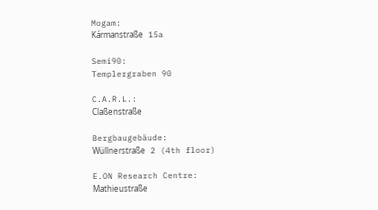Mogam:                                             Kármanstraße 15a

Semi90:                                             Templergraben 90

C.A.R.L.:                                           Claßenstraße

Bergbaugebäude:                               Wüllnerstraße 2 (4th floor)

E.ON Research Centre:                     Mathieustraße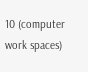10 (computer work spaces)